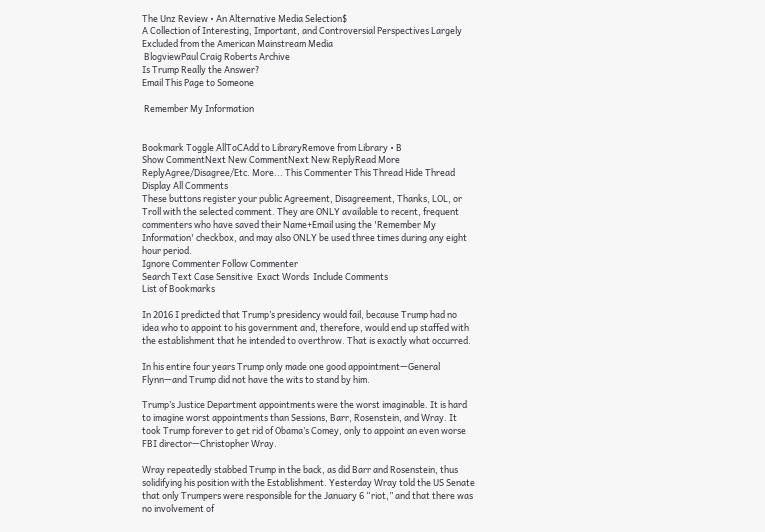The Unz Review • An Alternative Media Selection$
A Collection of Interesting, Important, and Controversial Perspectives Largely Excluded from the American Mainstream Media
 BlogviewPaul Craig Roberts Archive
Is Trump Really the Answer?
Email This Page to Someone

 Remember My Information


Bookmark Toggle AllToCAdd to LibraryRemove from Library • B
Show CommentNext New CommentNext New ReplyRead More
ReplyAgree/Disagree/Etc. More... This Commenter This Thread Hide Thread Display All Comments
These buttons register your public Agreement, Disagreement, Thanks, LOL, or Troll with the selected comment. They are ONLY available to recent, frequent commenters who have saved their Name+Email using the 'Remember My Information' checkbox, and may also ONLY be used three times during any eight hour period.
Ignore Commenter Follow Commenter
Search Text Case Sensitive  Exact Words  Include Comments
List of Bookmarks

In 2016 I predicted that Trump’s presidency would fail, because Trump had no idea who to appoint to his government and, therefore, would end up staffed with the establishment that he intended to overthrow. That is exactly what occurred.

In his entire four years Trump only made one good appointment—General Flynn—and Trump did not have the wits to stand by him.

Trump’s Justice Department appointments were the worst imaginable. It is hard to imagine worst appointments than Sessions, Barr, Rosenstein, and Wray. It took Trump forever to get rid of Obama’s Comey, only to appoint an even worse FBI director—Christopher Wray.

Wray repeatedly stabbed Trump in the back, as did Barr and Rosenstein, thus solidifying his position with the Establishment. Yesterday Wray told the US Senate that only Trumpers were responsible for the January 6 “riot,” and that there was no involvement of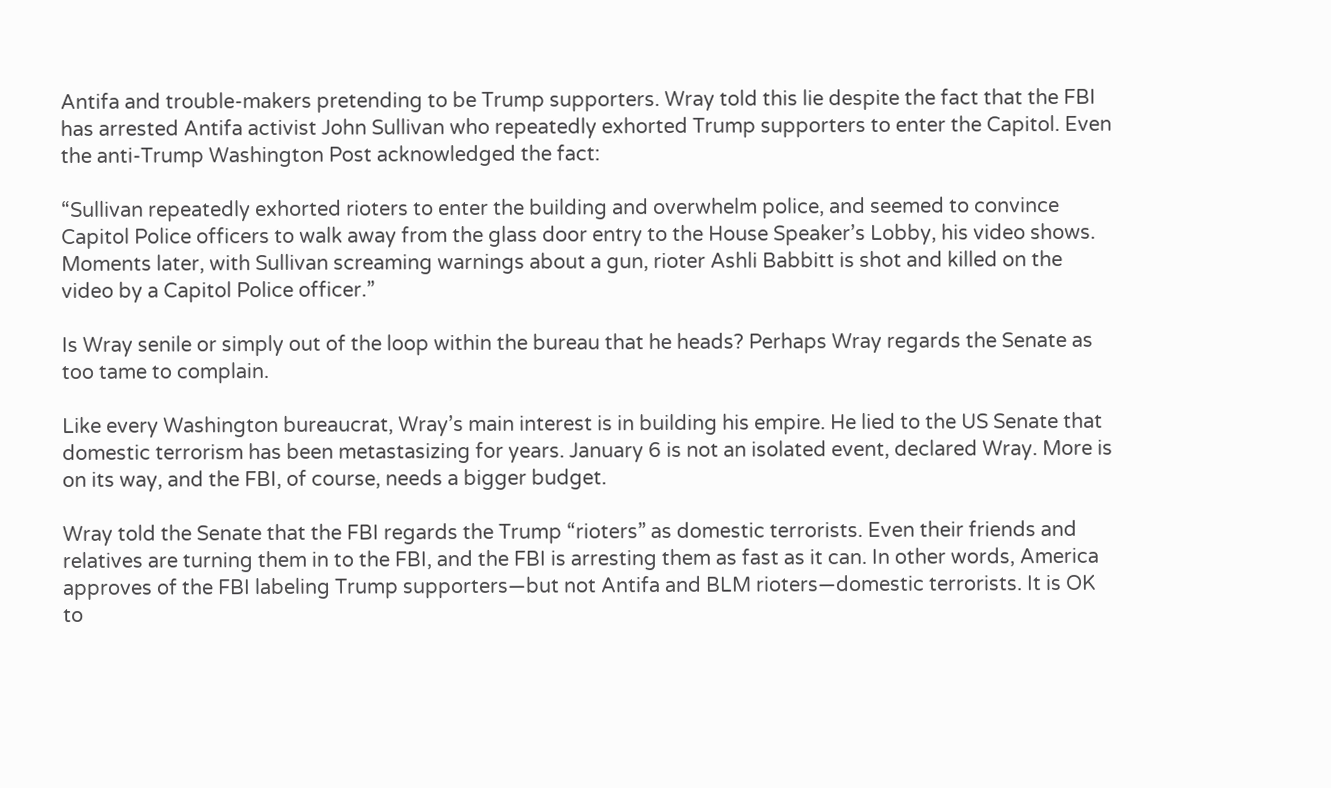Antifa and trouble-makers pretending to be Trump supporters. Wray told this lie despite the fact that the FBI has arrested Antifa activist John Sullivan who repeatedly exhorted Trump supporters to enter the Capitol. Even the anti-Trump Washington Post acknowledged the fact:

“Sullivan repeatedly exhorted rioters to enter the building and overwhelm police, and seemed to convince Capitol Police officers to walk away from the glass door entry to the House Speaker’s Lobby, his video shows. Moments later, with Sullivan screaming warnings about a gun, rioter Ashli Babbitt is shot and killed on the video by a Capitol Police officer.”

Is Wray senile or simply out of the loop within the bureau that he heads? Perhaps Wray regards the Senate as too tame to complain.

Like every Washington bureaucrat, Wray’s main interest is in building his empire. He lied to the US Senate that domestic terrorism has been metastasizing for years. January 6 is not an isolated event, declared Wray. More is on its way, and the FBI, of course, needs a bigger budget.

Wray told the Senate that the FBI regards the Trump “rioters” as domestic terrorists. Even their friends and relatives are turning them in to the FBI, and the FBI is arresting them as fast as it can. In other words, America approves of the FBI labeling Trump supporters—but not Antifa and BLM rioters—domestic terrorists. It is OK to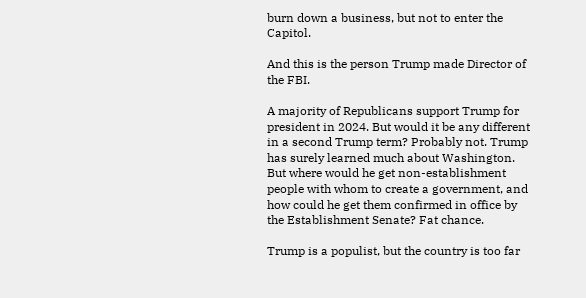burn down a business, but not to enter the Capitol.

And this is the person Trump made Director of the FBI.

A majority of Republicans support Trump for president in 2024. But would it be any different in a second Trump term? Probably not. Trump has surely learned much about Washington. But where would he get non-establishment people with whom to create a government, and how could he get them confirmed in office by the Establishment Senate? Fat chance.

Trump is a populist, but the country is too far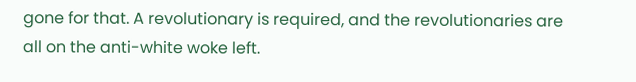gone for that. A revolutionary is required, and the revolutionaries are all on the anti-white woke left.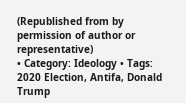(Republished from by permission of author or representative)
• Category: Ideology • Tags: 2020 Election, Antifa, Donald Trump